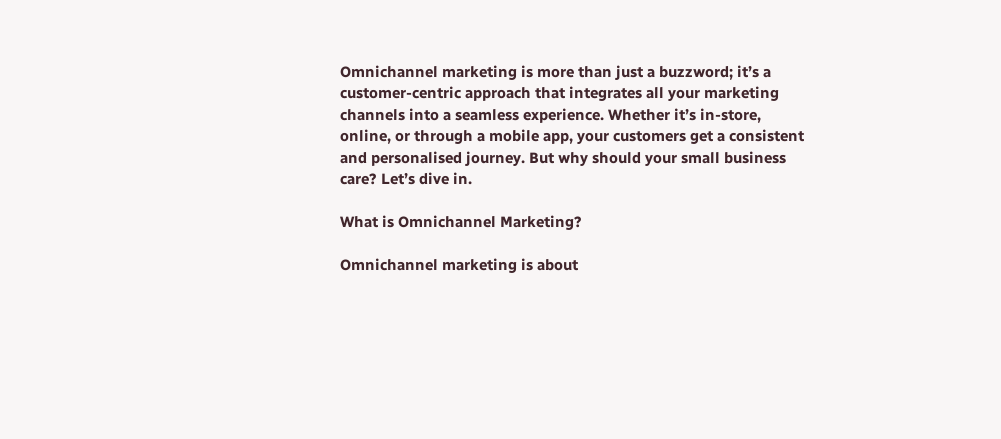Omnichannel marketing is more than just a buzzword; it’s a customer-centric approach that integrates all your marketing channels into a seamless experience. Whether it’s in-store, online, or through a mobile app, your customers get a consistent and personalised journey. But why should your small business care? Let’s dive in.

What is Omnichannel Marketing?

Omnichannel marketing is about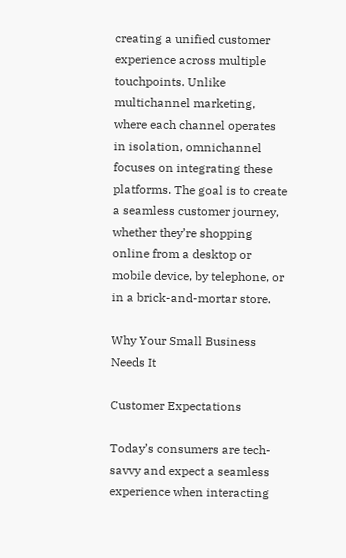creating a unified customer experience across multiple touchpoints. Unlike multichannel marketing, where each channel operates in isolation, omnichannel focuses on integrating these platforms. The goal is to create a seamless customer journey, whether they’re shopping online from a desktop or mobile device, by telephone, or in a brick-and-mortar store.

Why Your Small Business Needs It

Customer Expectations

Today’s consumers are tech-savvy and expect a seamless experience when interacting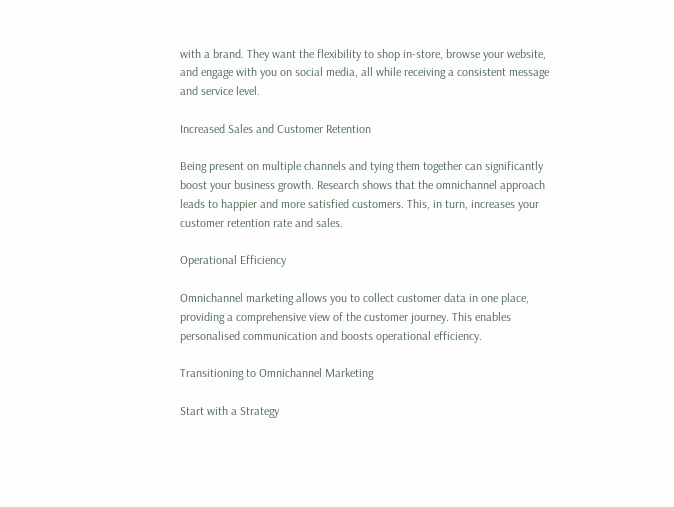with a brand. They want the flexibility to shop in-store, browse your website, and engage with you on social media, all while receiving a consistent message and service level.

Increased Sales and Customer Retention

Being present on multiple channels and tying them together can significantly boost your business growth. Research shows that the omnichannel approach leads to happier and more satisfied customers. This, in turn, increases your customer retention rate and sales.

Operational Efficiency

Omnichannel marketing allows you to collect customer data in one place, providing a comprehensive view of the customer journey. This enables personalised communication and boosts operational efficiency.

Transitioning to Omnichannel Marketing

Start with a Strategy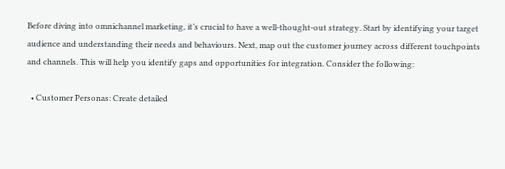Before diving into omnichannel marketing, it’s crucial to have a well-thought-out strategy. Start by identifying your target audience and understanding their needs and behaviours. Next, map out the customer journey across different touchpoints and channels. This will help you identify gaps and opportunities for integration. Consider the following:

  • Customer Personas: Create detailed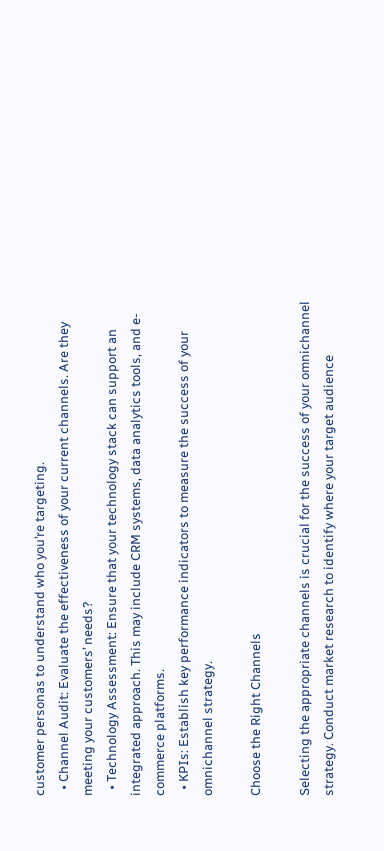customer personas to understand who you’re targeting.
  • Channel Audit: Evaluate the effectiveness of your current channels. Are they meeting your customers’ needs?
  • Technology Assessment: Ensure that your technology stack can support an integrated approach. This may include CRM systems, data analytics tools, and e-commerce platforms.
  • KPIs: Establish key performance indicators to measure the success of your omnichannel strategy.

Choose the Right Channels

Selecting the appropriate channels is crucial for the success of your omnichannel strategy. Conduct market research to identify where your target audience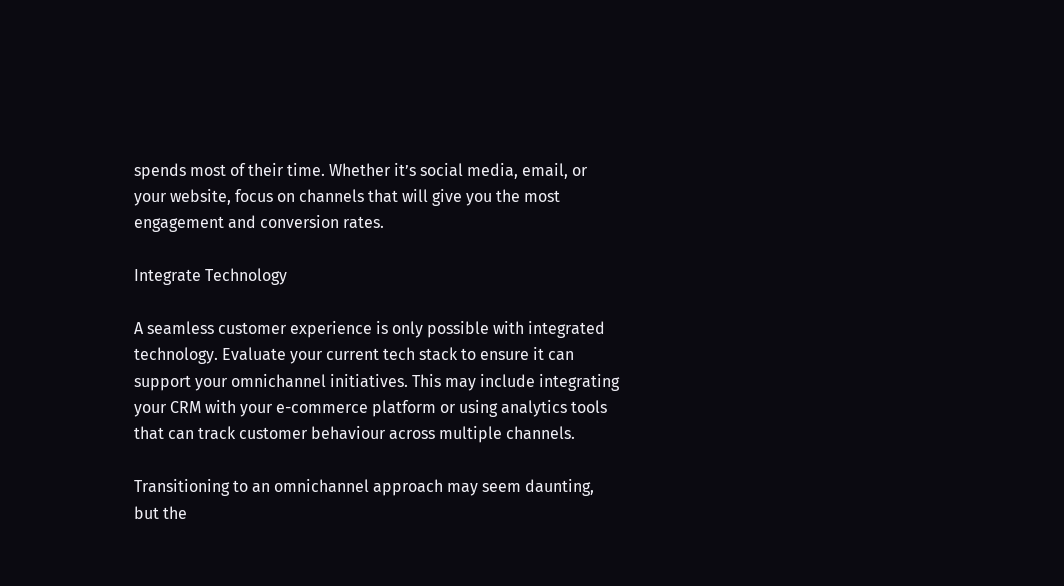spends most of their time. Whether it’s social media, email, or your website, focus on channels that will give you the most engagement and conversion rates.

Integrate Technology

A seamless customer experience is only possible with integrated technology. Evaluate your current tech stack to ensure it can support your omnichannel initiatives. This may include integrating your CRM with your e-commerce platform or using analytics tools that can track customer behaviour across multiple channels.

Transitioning to an omnichannel approach may seem daunting, but the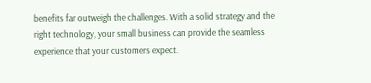benefits far outweigh the challenges. With a solid strategy and the right technology, your small business can provide the seamless experience that your customers expect.